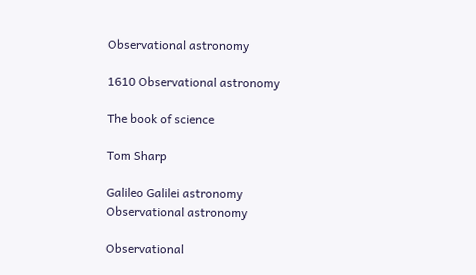Observational astronomy

1610 Observational astronomy

The book of science

Tom Sharp

Galileo Galilei astronomy Observational astronomy

Observational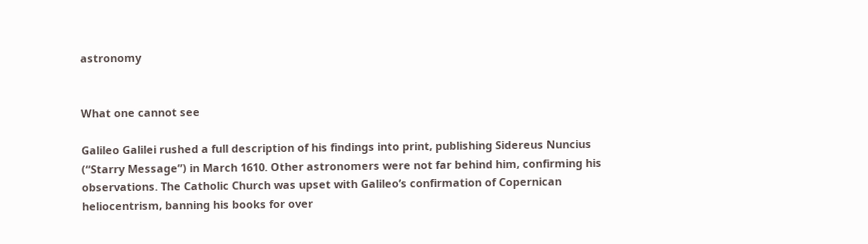astronomy


What one cannot see

Galileo Galilei rushed a full description of his findings into print, publishing Sidereus Nuncius (“Starry Message”) in March 1610. Other astronomers were not far behind him, confirming his observations. The Catholic Church was upset with Galileo’s confirmation of Copernican heliocentrism, banning his books for over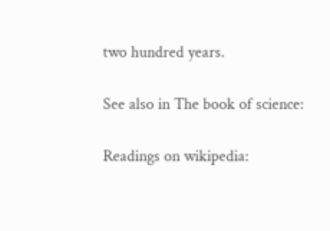two hundred years.

See also in The book of science:

Readings on wikipedia: